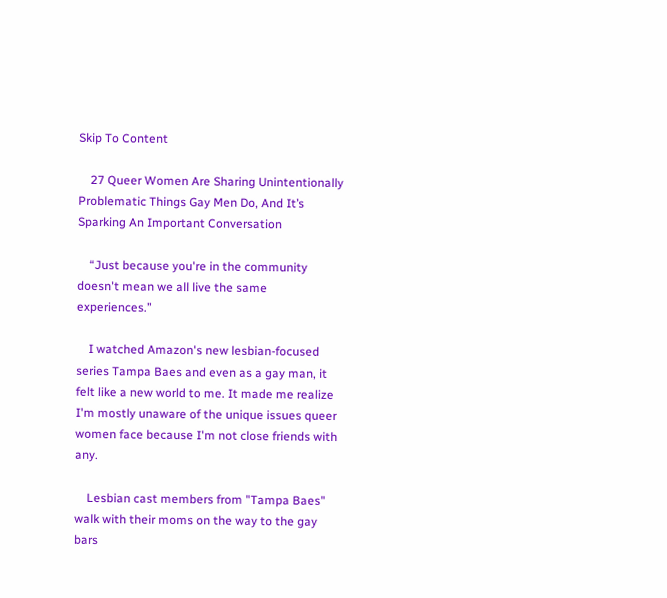Skip To Content

    27 Queer Women Are Sharing Unintentionally Problematic Things Gay Men Do, And It’s Sparking An Important Conversation

    “Just because you're in the community doesn't mean we all live the same experiences.”

    I watched Amazon's new lesbian-focused series Tampa Baes and even as a gay man, it felt like a new world to me. It made me realize I'm mostly unaware of the unique issues queer women face because I'm not close friends with any.

    Lesbian cast members from "Tampa Baes" walk with their moms on the way to the gay bars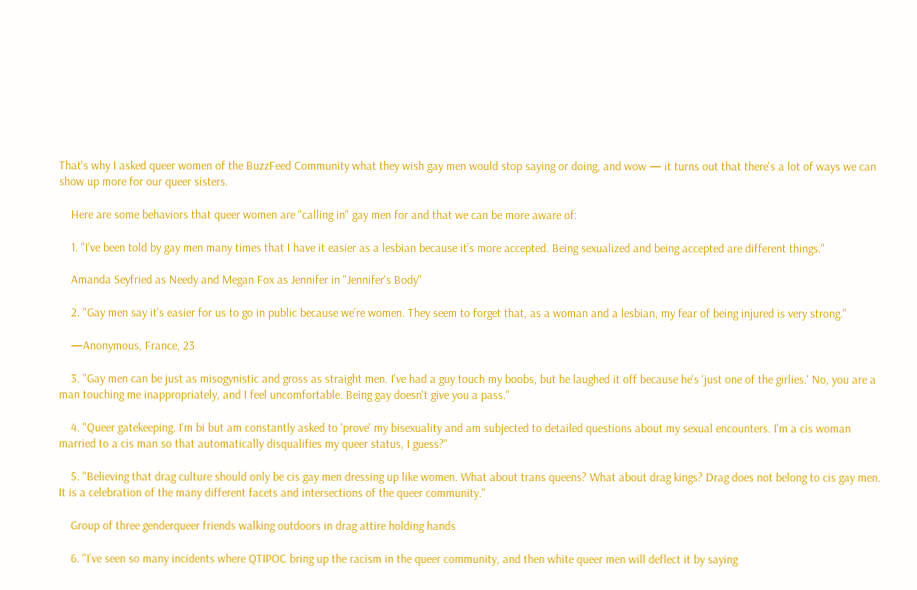That's why I asked queer women of the BuzzFeed Community what they wish gay men would stop saying or doing, and wow — it turns out that there's a lot of ways we can show up more for our queer sisters.

    Here are some behaviors that queer women are "calling in" gay men for and that we can be more aware of:

    1. "I’ve been told by gay men many times that I have it easier as a lesbian because it’s more accepted. Being sexualized and being accepted are different things."

    Amanda Seyfried as Needy and Megan Fox as Jennifer in "Jennifer's Body"

    2. "Gay men say it’s easier for us to go in public because we’re women. They seem to forget that, as a woman and a lesbian, my fear of being injured is very strong."

    —Anonymous, France, 23

    3. "Gay men can be just as misogynistic and gross as straight men. I've had a guy touch my boobs, but he laughed it off because he's 'just one of the girlies.' No, you are a man touching me inappropriately, and I feel uncomfortable. Being gay doesn't give you a pass."

    4. "Queer gatekeeping. I'm bi but am constantly asked to 'prove' my bisexuality and am subjected to detailed questions about my sexual encounters. I'm a cis woman married to a cis man so that automatically disqualifies my queer status, I guess?"

    5. "Believing that drag culture should only be cis gay men dressing up like women. What about trans queens? What about drag kings? Drag does not belong to cis gay men. It is a celebration of the many different facets and intersections of the queer community."

    Group of three genderqueer friends walking outdoors in drag attire holding hands

    6. "I’ve seen so many incidents where QTIPOC bring up the racism in the queer community, and then white queer men will deflect it by saying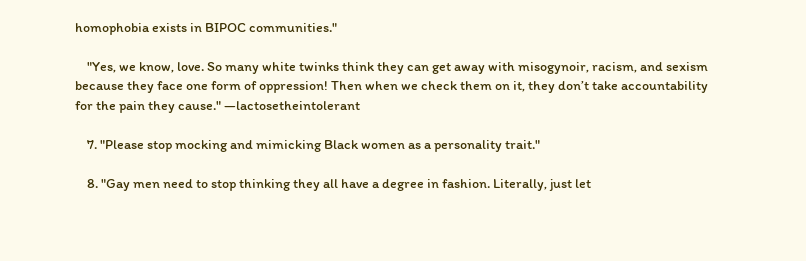homophobia exists in BIPOC communities."

    "Yes, we know, love. So many white twinks think they can get away with misogynoir, racism, and sexism because they face one form of oppression! Then when we check them on it, they don’t take accountability for the pain they cause." —lactosetheintolerant

    7. "Please stop mocking and mimicking Black women as a personality trait."

    8. "Gay men need to stop thinking they all have a degree in fashion. Literally, just let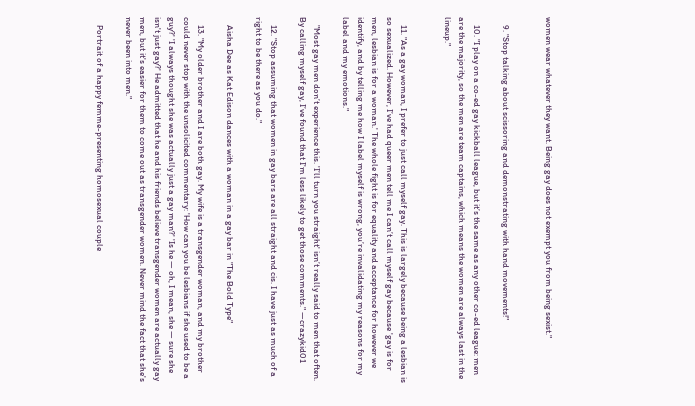women wear whatever they want. Being gay does not exempt you from being sexist."


    9. "Stop talking about scissoring and demonstrating with hand movements!"

    10. "I play on a co-ed gay kickball league, but it’s the same as any other co-ed league: men are the majority, so the men are team captains, which means the women are always last in the lineup."


    11. "As a gay woman, I prefer to just call myself gay. This is largely because being a lesbian is so sexualized. However, I’ve had queer men tell me I can’t call myself gay because 'gay is for men, lesbian is for a woman.' The whole fight is for equality and acceptance for however we identify, and by telling me how I label myself is wrong, you’re invalidating my reasons for my label and my emotions."

    "Most gay men don’t experience this. 'I’ll turn you straight' isn’t really said to men that often. By calling myself gay, I’ve found that I'm less likely to get those comments." —crazykid01

    12. "Stop assuming that women in gay bars are all straight and cis. I have just as much of a right to be there as you do."

    Aisha Dee as Kat Edison dances with a woman in a gay bar in "The Bold Type"

    13. "My older brother and I are both gay. My wife is a transgender woman, and my brother could never stop with the unsolicited commentary: 'How can you be lesbians if she used to be a guy?' 'I always thought she was actually just a gay man?' 'Is he — oh, I mean, she — sure she isn't just gay?' He admitted that he and his friends believe transgender women are actually gay men, but it's easier for them to come out as transgender women. Never mind the fact that she's never been into men."

    Portrait of a happy femme-presenting homosexual couple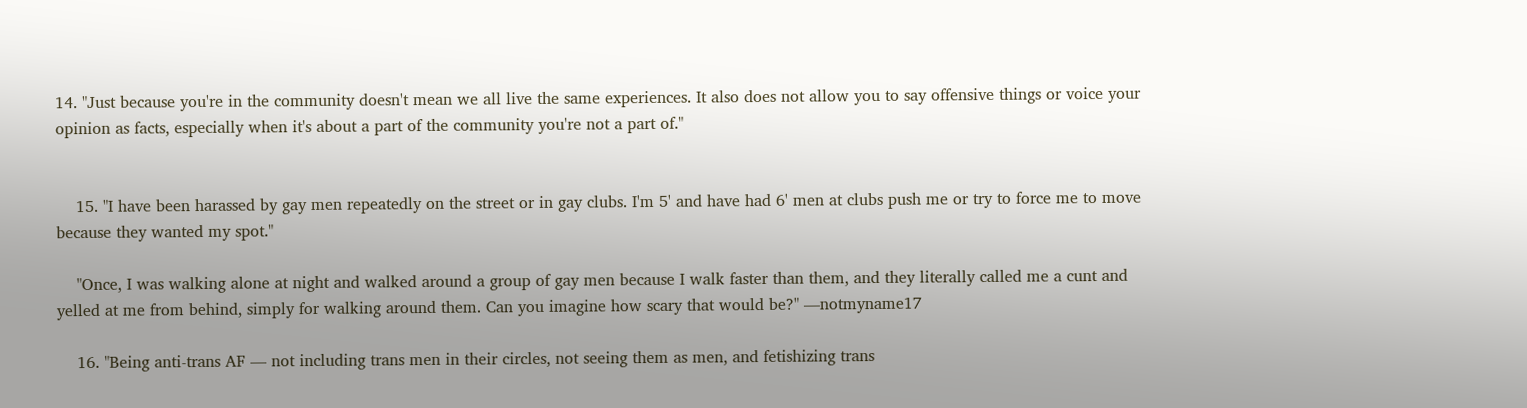14. "Just because you're in the community doesn't mean we all live the same experiences. It also does not allow you to say offensive things or voice your opinion as facts, especially when it's about a part of the community you're not a part of."


    15. "I have been harassed by gay men repeatedly on the street or in gay clubs. I'm 5' and have had 6' men at clubs push me or try to force me to move because they wanted my spot."

    "Once, I was walking alone at night and walked around a group of gay men because I walk faster than them, and they literally called me a cunt and yelled at me from behind, simply for walking around them. Can you imagine how scary that would be?" —notmyname17

    16. "Being anti-trans AF — not including trans men in their circles, not seeing them as men, and fetishizing trans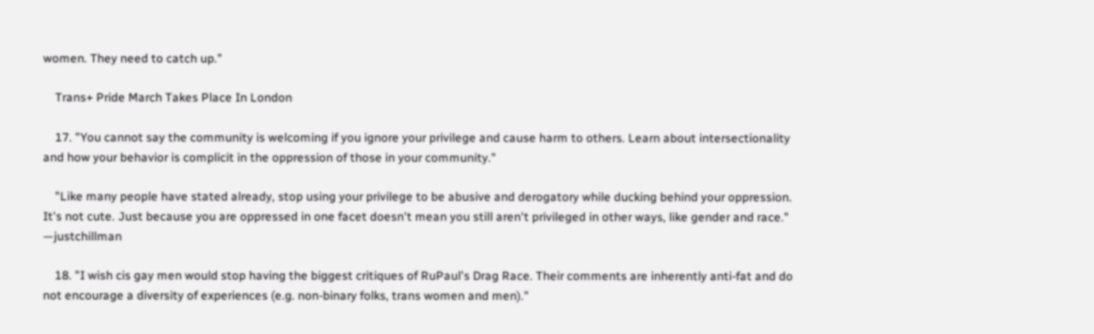women. They need to catch up."

    Trans+ Pride March Takes Place In London

    17. "You cannot say the community is welcoming if you ignore your privilege and cause harm to others. Learn about intersectionality and how your behavior is complicit in the oppression of those in your community."

    "Like many people have stated already, stop using your privilege to be abusive and derogatory while ducking behind your oppression. It's not cute. Just because you are oppressed in one facet doesn't mean you still aren't privileged in other ways, like gender and race." —justchillman

    18. "I wish cis gay men would stop having the biggest critiques of RuPaul's Drag Race. Their comments are inherently anti-fat and do not encourage a diversity of experiences (e.g. non-binary folks, trans women and men)."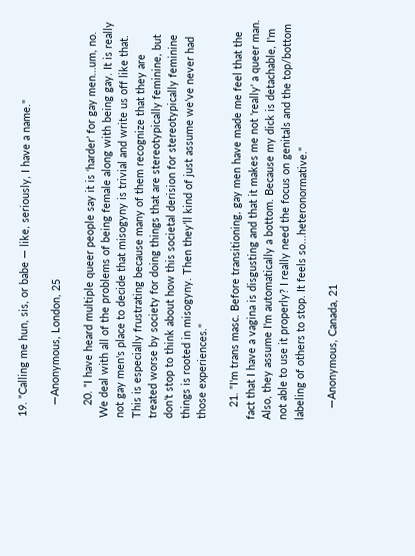19. "Calling me hun, sis, or babe — like, seriously, I have a name."

    —Anonymous, London, 25

    20. "I have heard multiple queer people say it is ‘harder’ for gay men…um, no. We deal with all of the problems of being female along with being gay. It is really not gay men's place to decide that misogyny is trivial and write us off like that. This is especially frustrating because many of them recognize that they are treated worse by society for doing things that are stereotypically feminine, but don’t stop to think about how this societal derision for stereotypically feminine things is rooted in misogyny. Then they’ll kind of just assume we’ve never had those experiences."

    21. "I'm trans masc. Before transitioning, gay men have made me feel that the fact that I have a vagina is disgusting and that it makes me not 'really' a queer man. Also, they assume I'm automatically a bottom. Because my dick is detachable, I'm not able to use it properly? I really need the focus on genitals and the top/bottom labeling of others to stop. It feels so...heteronormative."

    —Anonymous, Canada, 21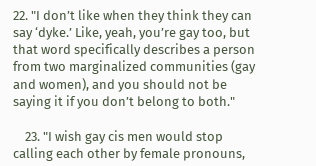22. "I don’t like when they think they can say ‘dyke.’ Like, yeah, you’re gay too, but that word specifically describes a person from two marginalized communities (gay and women), and you should not be saying it if you don’t belong to both."

    23. "I wish gay cis men would stop calling each other by female pronouns,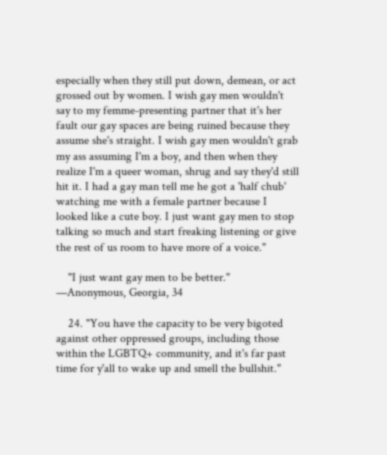especially when they still put down, demean, or act grossed out by women. I wish gay men wouldn't say to my femme-presenting partner that it's her fault our gay spaces are being ruined because they assume she's straight. I wish gay men wouldn't grab my ass assuming I'm a boy, and then when they realize I'm a queer woman, shrug and say they'd still hit it. I had a gay man tell me he got a 'half chub' watching me with a female partner because I looked like a cute boy. I just want gay men to stop talking so much and start freaking listening or give the rest of us room to have more of a voice."

    "I just want gay men to be better." —Anonymous, Georgia, 34

    24. "You have the capacity to be very bigoted against other oppressed groups, including those within the LGBTQ+ community, and it's far past time for y'all to wake up and smell the bullshit."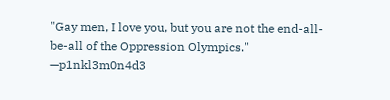"Gay men, I love you, but you are not the end-all-be-all of the Oppression Olympics." —p1nkl3m0n4d3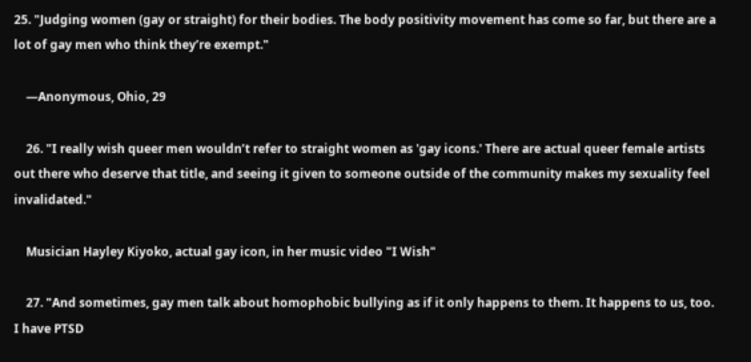25. "Judging women (gay or straight) for their bodies. The body positivity movement has come so far, but there are a lot of gay men who think they’re exempt."

    —Anonymous, Ohio, 29

    26. "I really wish queer men wouldn’t refer to straight women as 'gay icons.' There are actual queer female artists out there who deserve that title, and seeing it given to someone outside of the community makes my sexuality feel invalidated."

    Musician Hayley Kiyoko, actual gay icon, in her music video "I Wish"

    27. "And sometimes, gay men talk about homophobic bullying as if it only happens to them. It happens to us, too. I have PTSD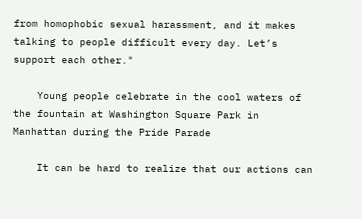from homophobic sexual harassment, and it makes talking to people difficult every day. Let’s support each other."

    Young people celebrate in the cool waters of the fountain at Washington Square Park in Manhattan during the Pride Parade

    It can be hard to realize that our actions can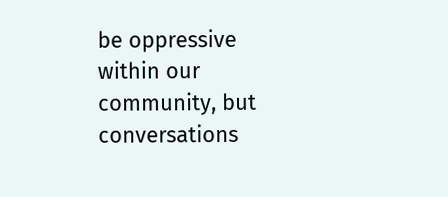be oppressive within our community, but conversations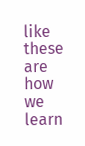like these are how we learn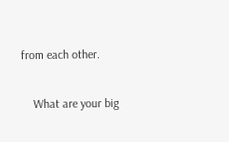from each other.

    What are your big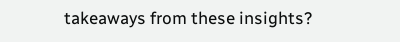takeaways from these insights?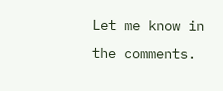Let me know in the comments.